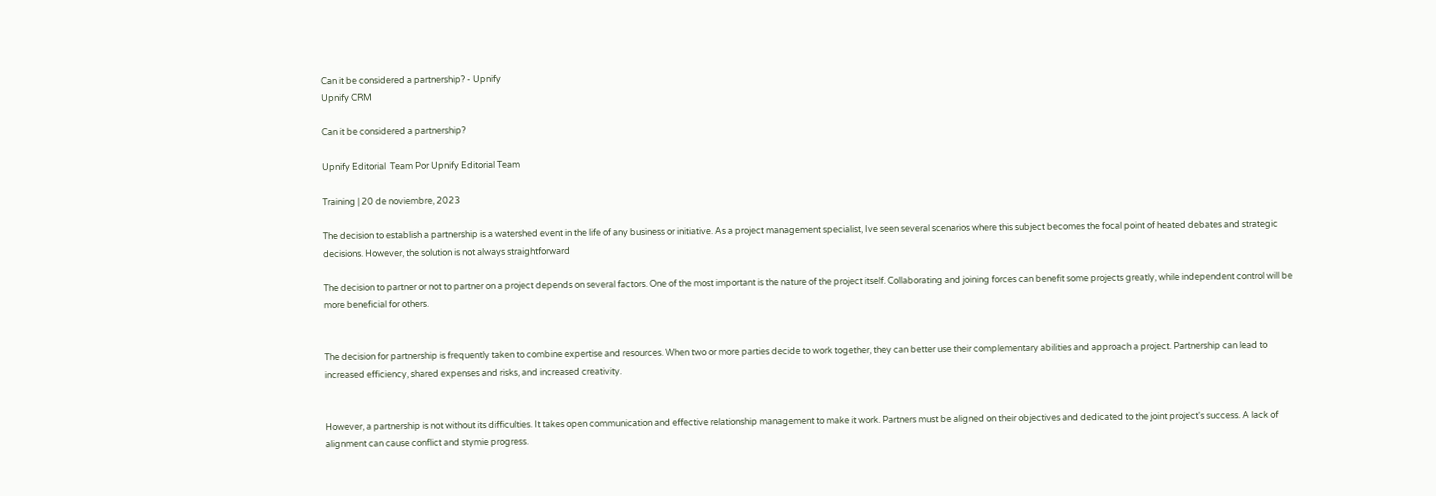Can it be considered a partnership? - Upnify
Upnify CRM

Can it be considered a partnership?

Upnify Editorial  Team Por Upnify Editorial Team

Training | 20 de noviembre, 2023

The decision to establish a partnership is a watershed event in the life of any business or initiative. As a project management specialist, Ive seen several scenarios where this subject becomes the focal point of heated debates and strategic decisions. However, the solution is not always straightforward

The decision to partner or not to partner on a project depends on several factors. One of the most important is the nature of the project itself. Collaborating and joining forces can benefit some projects greatly, while independent control will be more beneficial for others.


The decision for partnership is frequently taken to combine expertise and resources. When two or more parties decide to work together, they can better use their complementary abilities and approach a project. Partnership can lead to increased efficiency, shared expenses and risks, and increased creativity.


However, a partnership is not without its difficulties. It takes open communication and effective relationship management to make it work. Partners must be aligned on their objectives and dedicated to the joint project's success. A lack of alignment can cause conflict and stymie progress.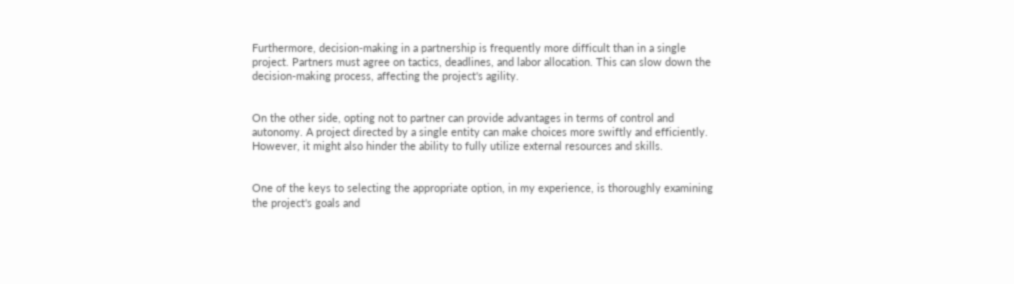Furthermore, decision-making in a partnership is frequently more difficult than in a single project. Partners must agree on tactics, deadlines, and labor allocation. This can slow down the decision-making process, affecting the project's agility.


On the other side, opting not to partner can provide advantages in terms of control and autonomy. A project directed by a single entity can make choices more swiftly and efficiently. However, it might also hinder the ability to fully utilize external resources and skills.


One of the keys to selecting the appropriate option, in my experience, is thoroughly examining the project's goals and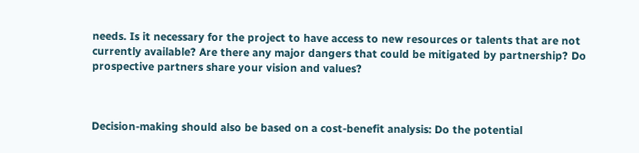needs. Is it necessary for the project to have access to new resources or talents that are not currently available? Are there any major dangers that could be mitigated by partnership? Do prospective partners share your vision and values?



Decision-making should also be based on a cost-benefit analysis: Do the potential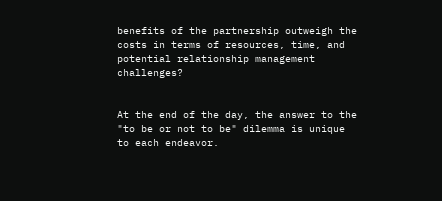benefits of the partnership outweigh the costs in terms of resources, time, and potential relationship management challenges?


At the end of the day, the answer to the "to be or not to be" dilemma is unique to each endeavor.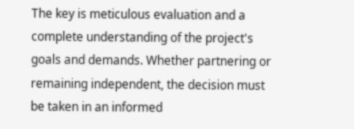The key is meticulous evaluation and a complete understanding of the project's goals and demands. Whether partnering or remaining independent, the decision must be taken in an informed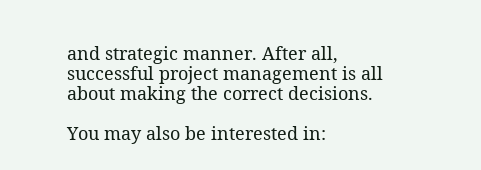and strategic manner. After all, successful project management is all about making the correct decisions.

You may also be interested in: